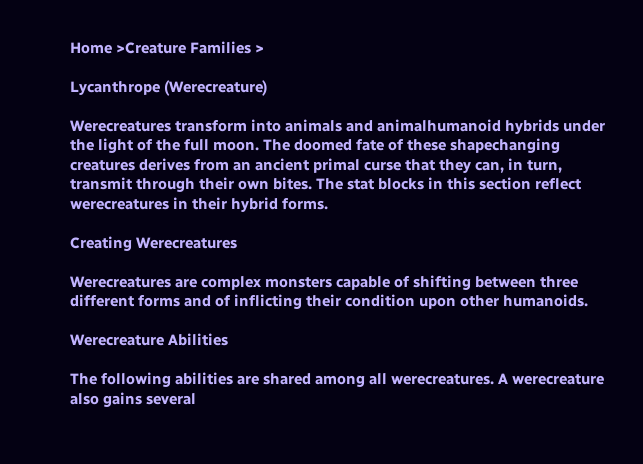Home >Creature Families >

Lycanthrope (Werecreature)

Werecreatures transform into animals and animalhumanoid hybrids under the light of the full moon. The doomed fate of these shapechanging creatures derives from an ancient primal curse that they can, in turn, transmit through their own bites. The stat blocks in this section reflect werecreatures in their hybrid forms.

Creating Werecreatures

Werecreatures are complex monsters capable of shifting between three different forms and of inflicting their condition upon other humanoids.

Werecreature Abilities

The following abilities are shared among all werecreatures. A werecreature also gains several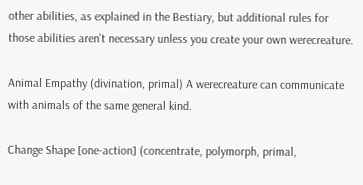other abilities, as explained in the Bestiary, but additional rules for those abilities aren’t necessary unless you create your own werecreature.

Animal Empathy (divination, primal) A werecreature can communicate with animals of the same general kind.

Change Shape [one-action] (concentrate, polymorph, primal,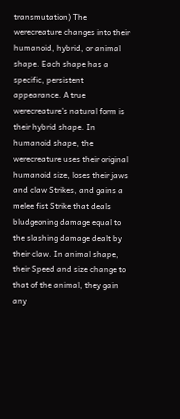transmutation) The werecreature changes into their humanoid, hybrid, or animal shape. Each shape has a specific, persistent appearance. A true werecreature’s natural form is their hybrid shape. In humanoid shape, the werecreature uses their original humanoid size, loses their jaws and claw Strikes, and gains a melee fist Strike that deals bludgeoning damage equal to the slashing damage dealt by their claw. In animal shape, their Speed and size change to that of the animal, they gain any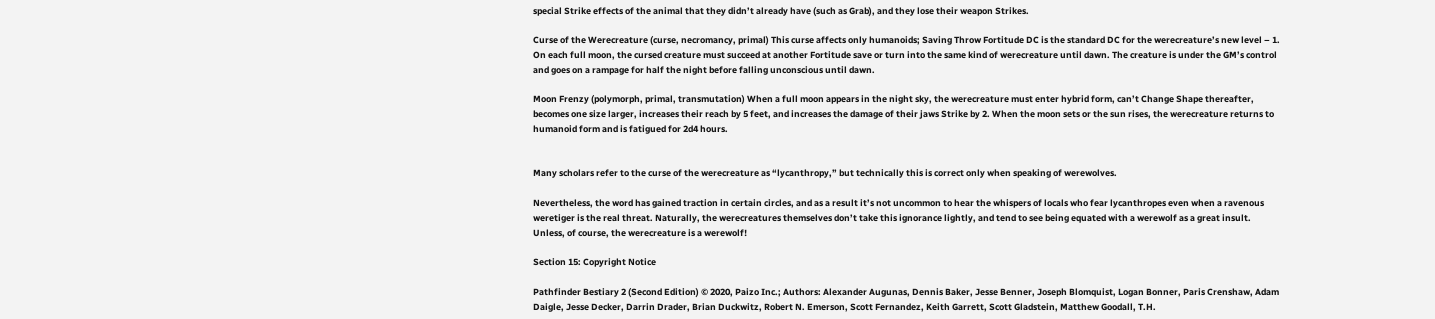special Strike effects of the animal that they didn’t already have (such as Grab), and they lose their weapon Strikes.

Curse of the Werecreature (curse, necromancy, primal) This curse affects only humanoids; Saving Throw Fortitude DC is the standard DC for the werecreature’s new level – 1. On each full moon, the cursed creature must succeed at another Fortitude save or turn into the same kind of werecreature until dawn. The creature is under the GM’s control and goes on a rampage for half the night before falling unconscious until dawn.

Moon Frenzy (polymorph, primal, transmutation) When a full moon appears in the night sky, the werecreature must enter hybrid form, can’t Change Shape thereafter, becomes one size larger, increases their reach by 5 feet, and increases the damage of their jaws Strike by 2. When the moon sets or the sun rises, the werecreature returns to humanoid form and is fatigued for 2d4 hours.


Many scholars refer to the curse of the werecreature as “lycanthropy,” but technically this is correct only when speaking of werewolves.

Nevertheless, the word has gained traction in certain circles, and as a result it’s not uncommon to hear the whispers of locals who fear lycanthropes even when a ravenous weretiger is the real threat. Naturally, the werecreatures themselves don’t take this ignorance lightly, and tend to see being equated with a werewolf as a great insult. Unless, of course, the werecreature is a werewolf!

Section 15: Copyright Notice

Pathfinder Bestiary 2 (Second Edition) © 2020, Paizo Inc.; Authors: Alexander Augunas, Dennis Baker, Jesse Benner, Joseph Blomquist, Logan Bonner, Paris Crenshaw, Adam Daigle, Jesse Decker, Darrin Drader, Brian Duckwitz, Robert N. Emerson, Scott Fernandez, Keith Garrett, Scott Gladstein, Matthew Goodall, T.H.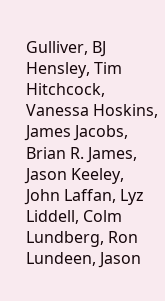Gulliver, BJ Hensley, Tim Hitchcock, Vanessa Hoskins, James Jacobs, Brian R. James, Jason Keeley, John Laffan, Lyz Liddell, Colm Lundberg, Ron Lundeen, Jason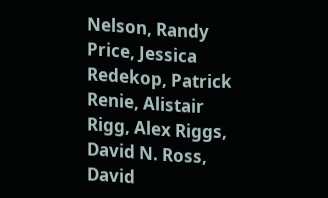Nelson, Randy Price, Jessica Redekop, Patrick Renie, Alistair Rigg, Alex Riggs, David N. Ross, David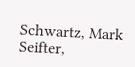Schwartz, Mark Seifter,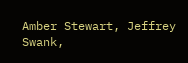Amber Stewart, Jeffrey Swank,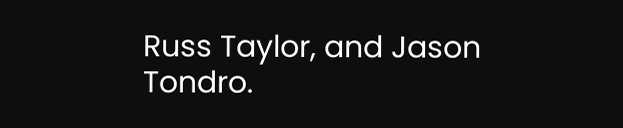Russ Taylor, and Jason Tondro.